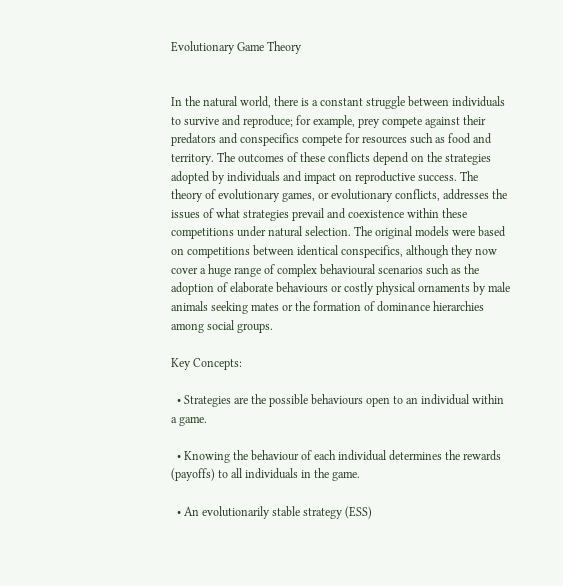Evolutionary Game Theory


In the natural world, there is a constant struggle between individuals to survive and reproduce; for example, prey compete against their predators and conspecifics compete for resources such as food and territory. The outcomes of these conflicts depend on the strategies adopted by individuals and impact on reproductive success. The theory of evolutionary games, or evolutionary conflicts, addresses the issues of what strategies prevail and coexistence within these competitions under natural selection. The original models were based on competitions between identical conspecifics, although they now cover a huge range of complex behavioural scenarios such as the adoption of elaborate behaviours or costly physical ornaments by male animals seeking mates or the formation of dominance hierarchies among social groups.

Key Concepts:

  • Strategies are the possible behaviours open to an individual within a game.

  • Knowing the behaviour of each individual determines the rewards (payoffs) to all individuals in the game.

  • An evolutionarily stable strategy (ESS)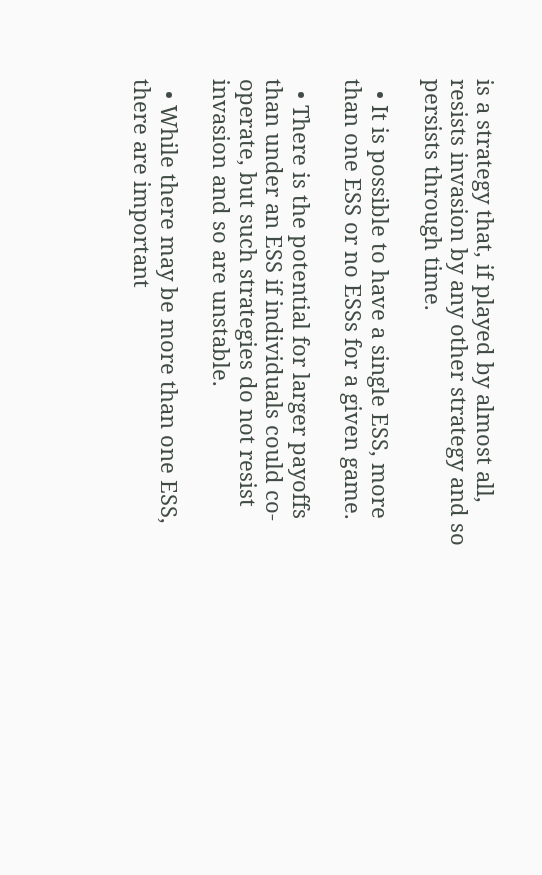is a strategy that, if played by almost all, resists invasion by any other strategy and so persists through time.

  • It is possible to have a single ESS, more than one ESS or no ESSs for a given game.

  • There is the potential for larger payoffs than under an ESS if individuals could co‐operate, but such strategies do not resist invasion and so are unstable.

  • While there may be more than one ESS, there are important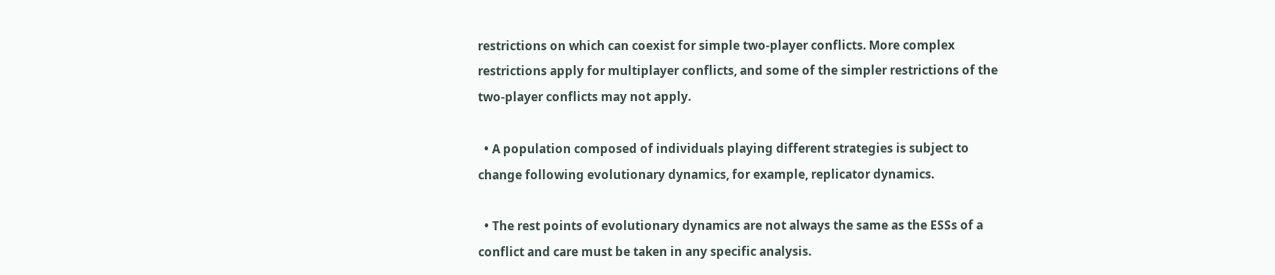restrictions on which can coexist for simple two‐player conflicts. More complex restrictions apply for multiplayer conflicts, and some of the simpler restrictions of the two‐player conflicts may not apply.

  • A population composed of individuals playing different strategies is subject to change following evolutionary dynamics, for example, replicator dynamics.

  • The rest points of evolutionary dynamics are not always the same as the ESSs of a conflict and care must be taken in any specific analysis.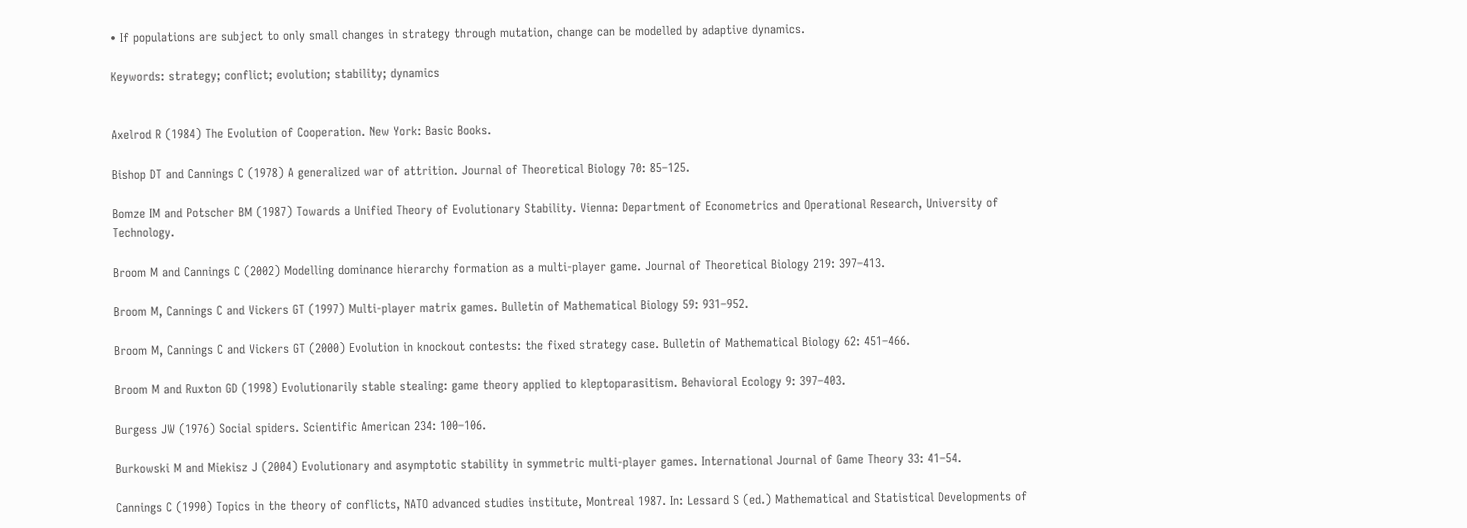• If populations are subject to only small changes in strategy through mutation, change can be modelled by adaptive dynamics.

Keywords: strategy; conflict; evolution; stability; dynamics


Axelrod R (1984) The Evolution of Cooperation. New York: Basic Books.

Bishop DT and Cannings C (1978) A generalized war of attrition. Journal of Theoretical Biology 70: 85–125.

Bomze IM and Potscher BM (1987) Towards a Unified Theory of Evolutionary Stability. Vienna: Department of Econometrics and Operational Research, University of Technology.

Broom M and Cannings C (2002) Modelling dominance hierarchy formation as a multi‐player game. Journal of Theoretical Biology 219: 397–413.

Broom M, Cannings C and Vickers GT (1997) Multi‐player matrix games. Bulletin of Mathematical Biology 59: 931–952.

Broom M, Cannings C and Vickers GT (2000) Evolution in knockout contests: the fixed strategy case. Bulletin of Mathematical Biology 62: 451–466.

Broom M and Ruxton GD (1998) Evolutionarily stable stealing: game theory applied to kleptoparasitism. Behavioral Ecology 9: 397–403.

Burgess JW (1976) Social spiders. Scientific American 234: 100–106.

Burkowski M and Miekisz J (2004) Evolutionary and asymptotic stability in symmetric multi‐player games. International Journal of Game Theory 33: 41–54.

Cannings C (1990) Topics in the theory of conflicts, NATO advanced studies institute, Montreal 1987. In: Lessard S (ed.) Mathematical and Statistical Developments of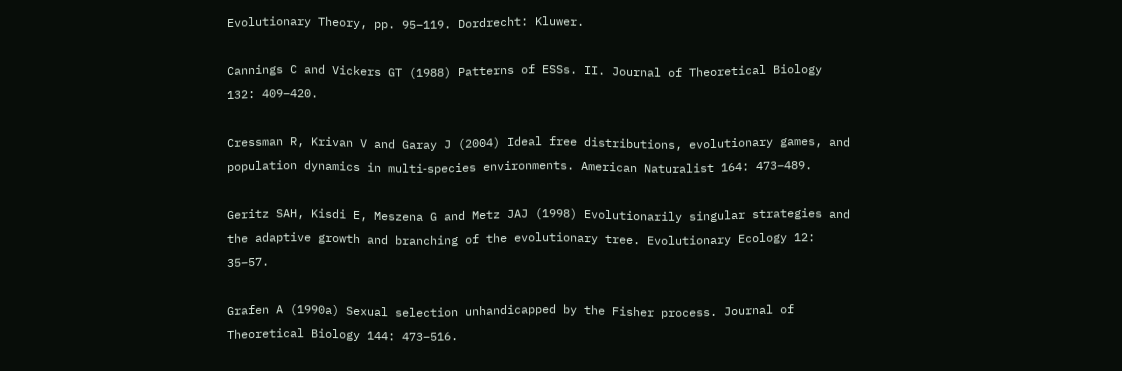Evolutionary Theory, pp. 95–119. Dordrecht: Kluwer.

Cannings C and Vickers GT (1988) Patterns of ESSs. II. Journal of Theoretical Biology 132: 409–420.

Cressman R, Krivan V and Garay J (2004) Ideal free distributions, evolutionary games, and population dynamics in multi‐species environments. American Naturalist 164: 473–489.

Geritz SAH, Kisdi E, Meszena G and Metz JAJ (1998) Evolutionarily singular strategies and the adaptive growth and branching of the evolutionary tree. Evolutionary Ecology 12: 35–57.

Grafen A (1990a) Sexual selection unhandicapped by the Fisher process. Journal of Theoretical Biology 144: 473–516.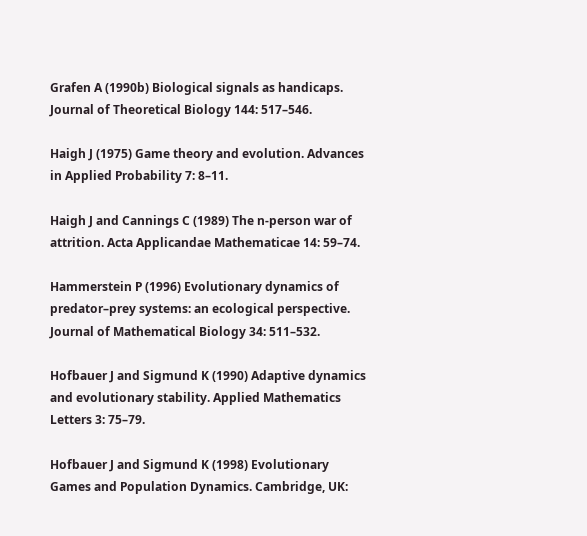Grafen A (1990b) Biological signals as handicaps. Journal of Theoretical Biology 144: 517–546.

Haigh J (1975) Game theory and evolution. Advances in Applied Probability 7: 8–11.

Haigh J and Cannings C (1989) The n‐person war of attrition. Acta Applicandae Mathematicae 14: 59–74.

Hammerstein P (1996) Evolutionary dynamics of predator–prey systems: an ecological perspective. Journal of Mathematical Biology 34: 511–532.

Hofbauer J and Sigmund K (1990) Adaptive dynamics and evolutionary stability. Applied Mathematics Letters 3: 75–79.

Hofbauer J and Sigmund K (1998) Evolutionary Games and Population Dynamics. Cambridge, UK: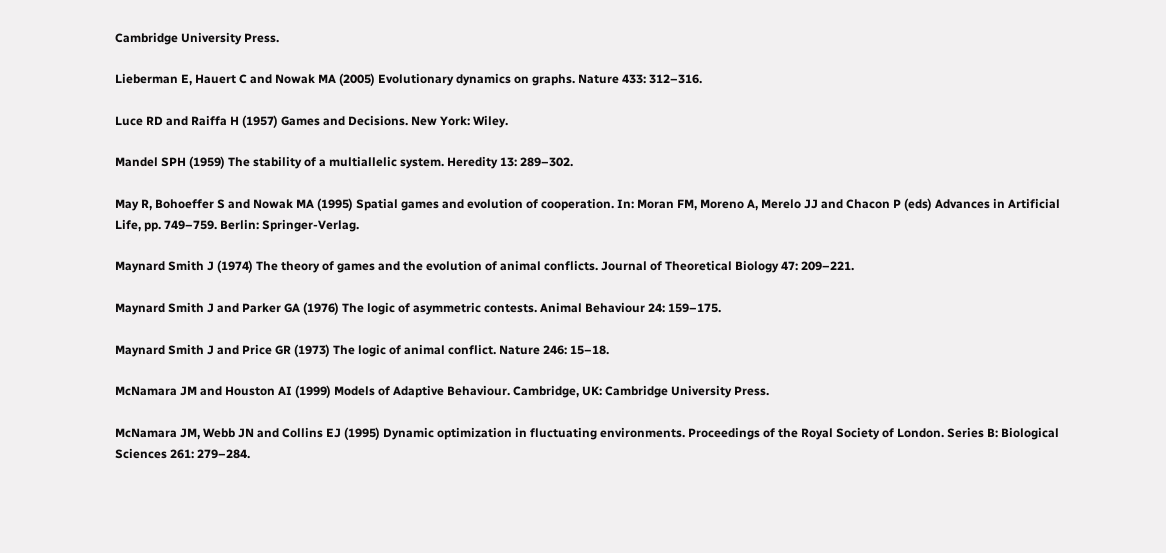Cambridge University Press.

Lieberman E, Hauert C and Nowak MA (2005) Evolutionary dynamics on graphs. Nature 433: 312–316.

Luce RD and Raiffa H (1957) Games and Decisions. New York: Wiley.

Mandel SPH (1959) The stability of a multiallelic system. Heredity 13: 289–302.

May R, Bohoeffer S and Nowak MA (1995) Spatial games and evolution of cooperation. In: Moran FM, Moreno A, Merelo JJ and Chacon P (eds) Advances in Artificial Life, pp. 749–759. Berlin: Springer‐Verlag.

Maynard Smith J (1974) The theory of games and the evolution of animal conflicts. Journal of Theoretical Biology 47: 209–221.

Maynard Smith J and Parker GA (1976) The logic of asymmetric contests. Animal Behaviour 24: 159–175.

Maynard Smith J and Price GR (1973) The logic of animal conflict. Nature 246: 15–18.

McNamara JM and Houston AI (1999) Models of Adaptive Behaviour. Cambridge, UK: Cambridge University Press.

McNamara JM, Webb JN and Collins EJ (1995) Dynamic optimization in fluctuating environments. Proceedings of the Royal Society of London. Series B: Biological Sciences 261: 279–284.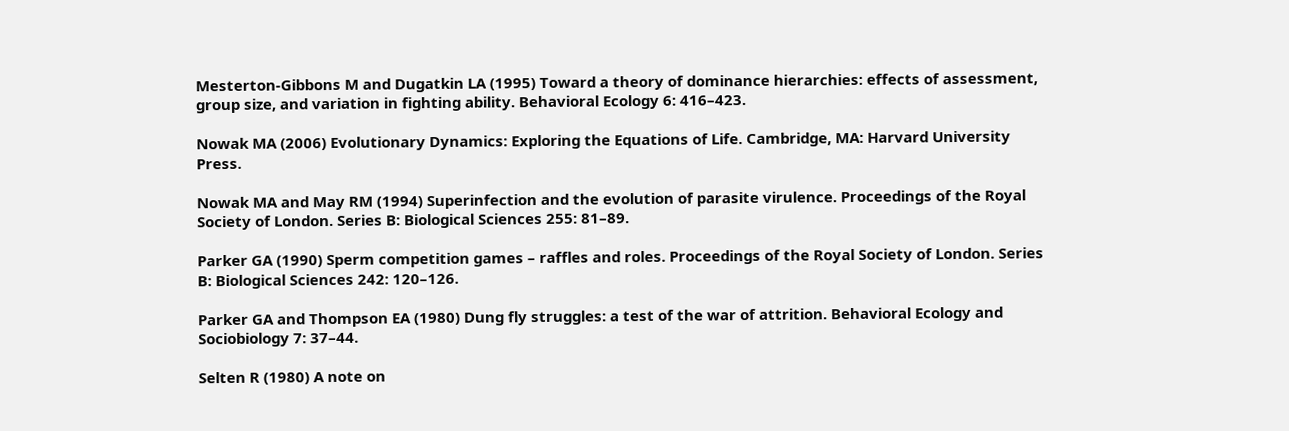Mesterton‐Gibbons M and Dugatkin LA (1995) Toward a theory of dominance hierarchies: effects of assessment, group size, and variation in fighting ability. Behavioral Ecology 6: 416–423.

Nowak MA (2006) Evolutionary Dynamics: Exploring the Equations of Life. Cambridge, MA: Harvard University Press.

Nowak MA and May RM (1994) Superinfection and the evolution of parasite virulence. Proceedings of the Royal Society of London. Series B: Biological Sciences 255: 81–89.

Parker GA (1990) Sperm competition games – raffles and roles. Proceedings of the Royal Society of London. Series B: Biological Sciences 242: 120–126.

Parker GA and Thompson EA (1980) Dung fly struggles: a test of the war of attrition. Behavioral Ecology and Sociobiology 7: 37–44.

Selten R (1980) A note on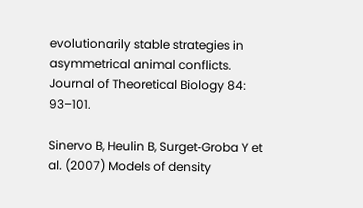evolutionarily stable strategies in asymmetrical animal conflicts. Journal of Theoretical Biology 84: 93–101.

Sinervo B, Heulin B, Surget‐Groba Y et al. (2007) Models of density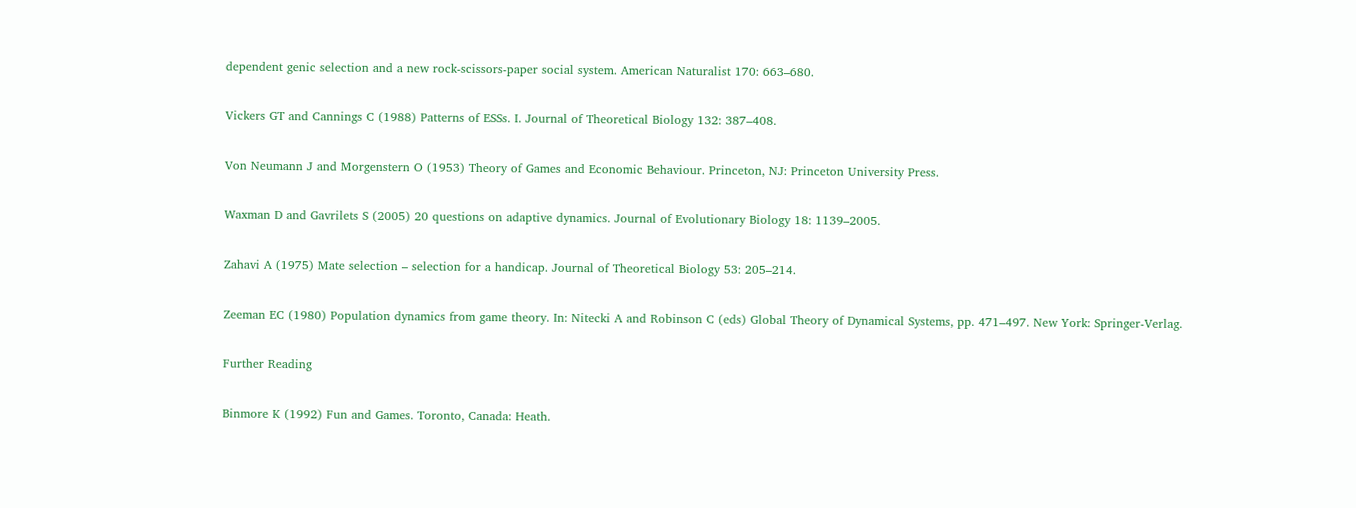dependent genic selection and a new rock‐scissors‐paper social system. American Naturalist 170: 663–680.

Vickers GT and Cannings C (1988) Patterns of ESSs. I. Journal of Theoretical Biology 132: 387–408.

Von Neumann J and Morgenstern O (1953) Theory of Games and Economic Behaviour. Princeton, NJ: Princeton University Press.

Waxman D and Gavrilets S (2005) 20 questions on adaptive dynamics. Journal of Evolutionary Biology 18: 1139–2005.

Zahavi A (1975) Mate selection – selection for a handicap. Journal of Theoretical Biology 53: 205–214.

Zeeman EC (1980) Population dynamics from game theory. In: Nitecki A and Robinson C (eds) Global Theory of Dynamical Systems, pp. 471–497. New York: Springer‐Verlag.

Further Reading

Binmore K (1992) Fun and Games. Toronto, Canada: Heath.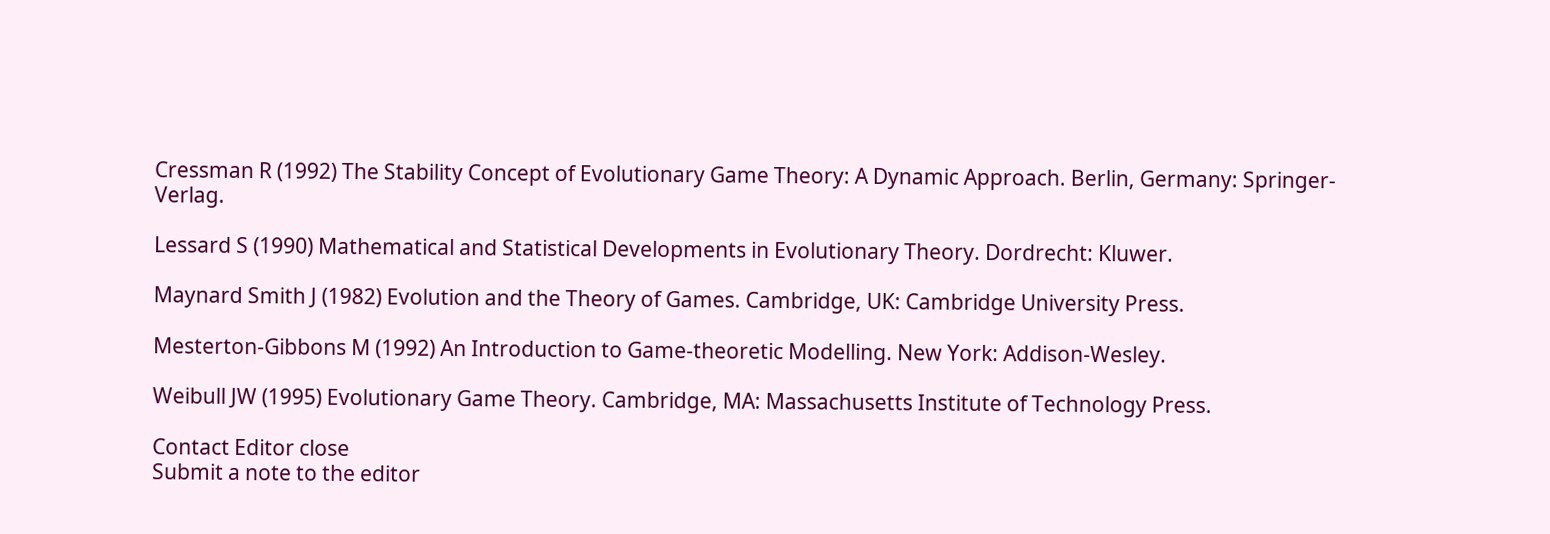Cressman R (1992) The Stability Concept of Evolutionary Game Theory: A Dynamic Approach. Berlin, Germany: Springer‐Verlag.

Lessard S (1990) Mathematical and Statistical Developments in Evolutionary Theory. Dordrecht: Kluwer.

Maynard Smith J (1982) Evolution and the Theory of Games. Cambridge, UK: Cambridge University Press.

Mesterton‐Gibbons M (1992) An Introduction to Game‐theoretic Modelling. New York: Addison‐Wesley.

Weibull JW (1995) Evolutionary Game Theory. Cambridge, MA: Massachusetts Institute of Technology Press.

Contact Editor close
Submit a note to the editor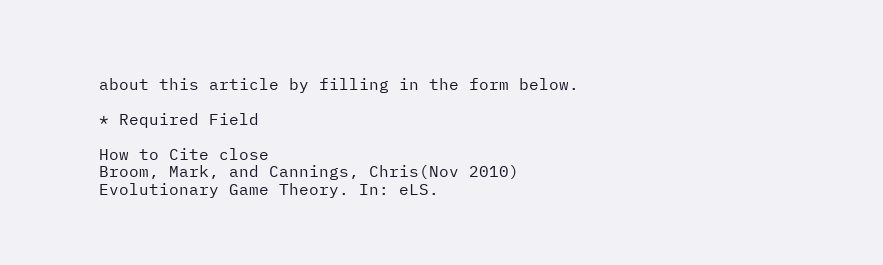about this article by filling in the form below.

* Required Field

How to Cite close
Broom, Mark, and Cannings, Chris(Nov 2010) Evolutionary Game Theory. In: eLS.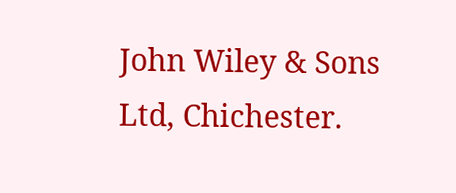John Wiley & Sons Ltd, Chichester.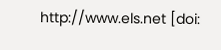http://www.els.net [doi: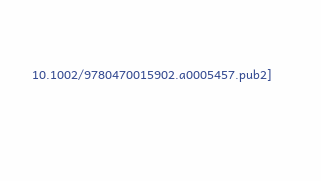10.1002/9780470015902.a0005457.pub2]